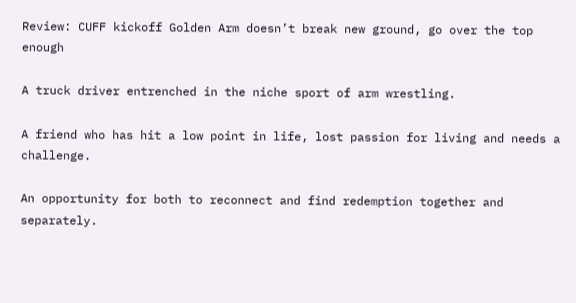Review: CUFF kickoff Golden Arm doesn’t break new ground, go over the top enough

A truck driver entrenched in the niche sport of arm wrestling.

A friend who has hit a low point in life, lost passion for living and needs a challenge.

An opportunity for both to reconnect and find redemption together and separately.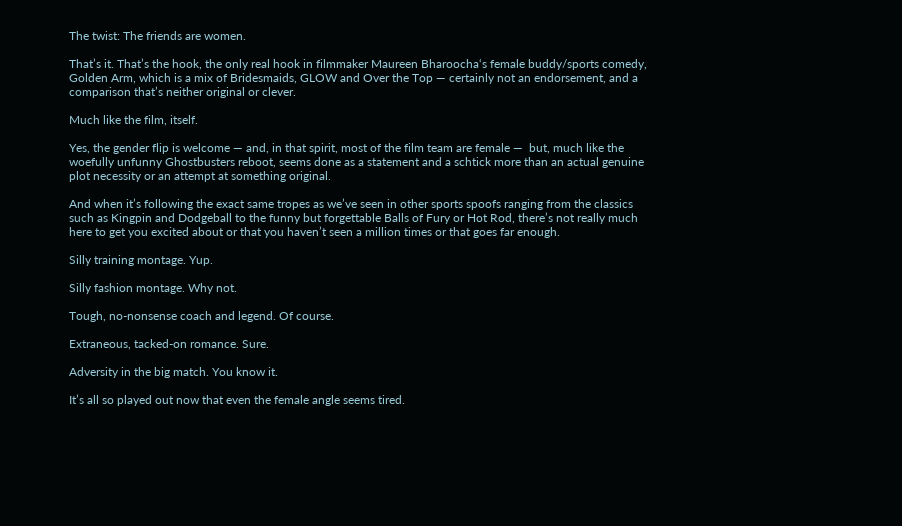The twist: The friends are women.

That’s it. That’s the hook, the only real hook in filmmaker Maureen Bharoocha‘s female buddy/sports comedy, Golden Arm, which is a mix of Bridesmaids, GLOW and Over the Top — certainly not an endorsement, and a comparison that’s neither original or clever.

Much like the film, itself.

Yes, the gender flip is welcome — and, in that spirit, most of the film team are female —  but, much like the woefully unfunny Ghostbusters reboot, seems done as a statement and a schtick more than an actual genuine plot necessity or an attempt at something original.

And when it’s following the exact same tropes as we’ve seen in other sports spoofs ranging from the classics such as Kingpin and Dodgeball to the funny but forgettable Balls of Fury or Hot Rod, there’s not really much here to get you excited about or that you haven’t seen a million times or that goes far enough.

Silly training montage. Yup.

Silly fashion montage. Why not.

Tough, no-nonsense coach and legend. Of course.

Extraneous, tacked-on romance. Sure.

Adversity in the big match. You know it.

It’s all so played out now that even the female angle seems tired.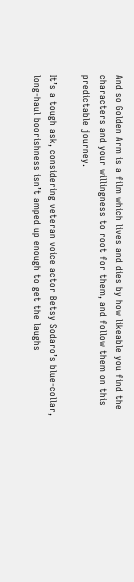And so Golden Arm is a film which lives and dies by how likeable you find the characters and your willingness to root for them, and follow them on this predictable journey.

It’s a tough ask, considering veteran voice actor Betsy Sodaro’s blue-collar, long-haul boorishness isn’t amped up enough to get the laughs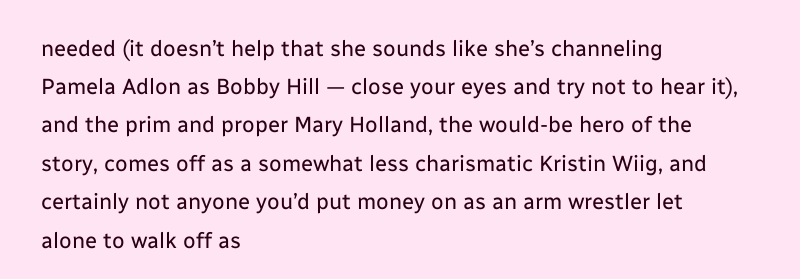needed (it doesn’t help that she sounds like she’s channeling Pamela Adlon as Bobby Hill — close your eyes and try not to hear it), and the prim and proper Mary Holland, the would-be hero of the story, comes off as a somewhat less charismatic Kristin Wiig, and certainly not anyone you’d put money on as an arm wrestler let alone to walk off as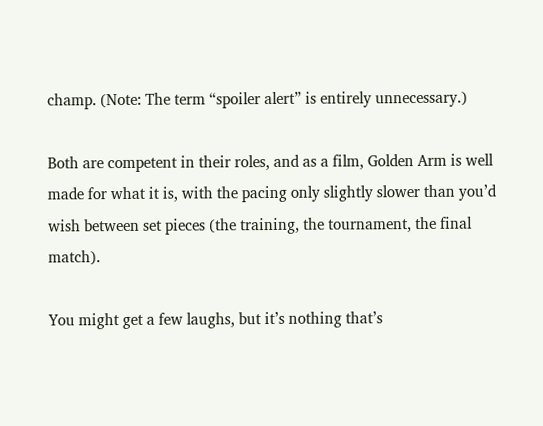champ. (Note: The term “spoiler alert” is entirely unnecessary.)

Both are competent in their roles, and as a film, Golden Arm is well made for what it is, with the pacing only slightly slower than you’d wish between set pieces (the training, the tournament, the final match).

You might get a few laughs, but it’s nothing that’s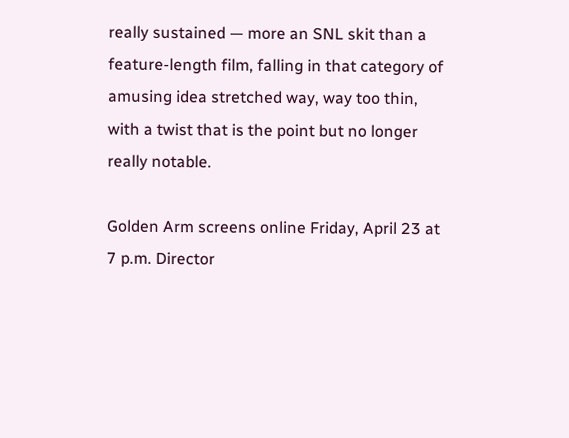really sustained — more an SNL skit than a feature-length film, falling in that category of amusing idea stretched way, way too thin, with a twist that is the point but no longer really notable.

Golden Arm screens online Friday, April 23 at 7 p.m. Director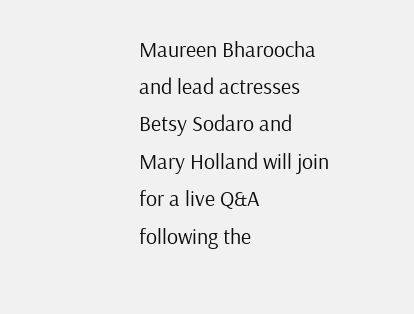Maureen Bharoocha and lead actresses Betsy Sodaro and Mary Holland will join for a live Q&A following the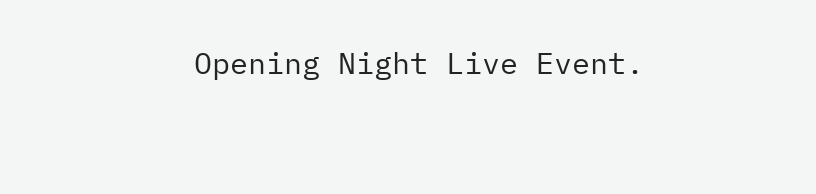Opening Night Live Event.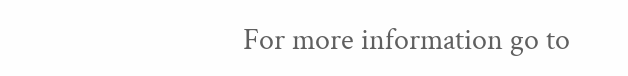For more information go to